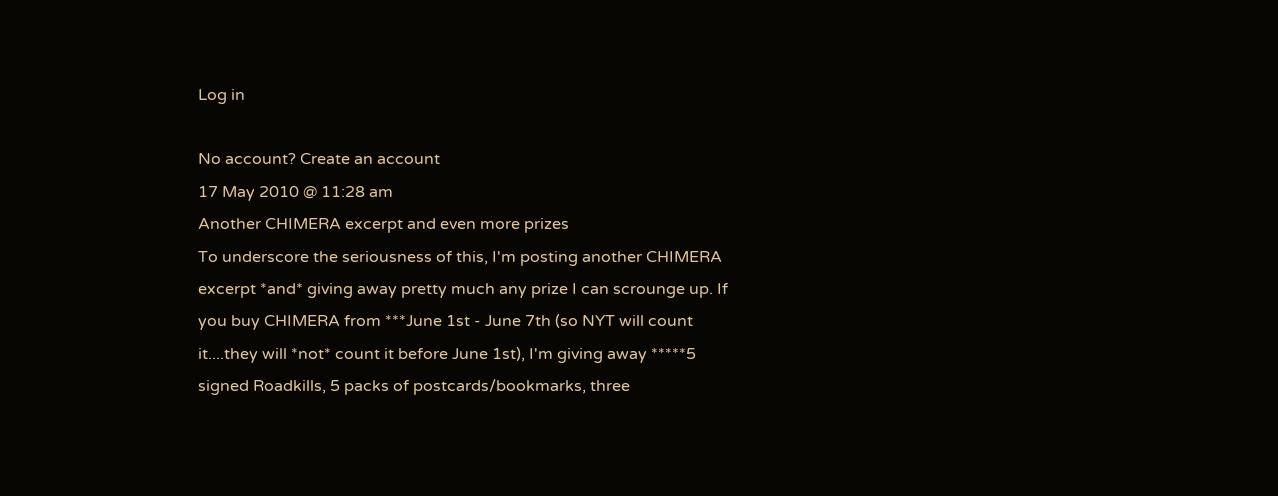Log in

No account? Create an account
17 May 2010 @ 11:28 am
Another CHIMERA excerpt and even more prizes
To underscore the seriousness of this, I'm posting another CHIMERA excerpt *and* giving away pretty much any prize I can scrounge up. If you buy CHIMERA from ***June 1st - June 7th (so NYT will count it....they will *not* count it before June 1st), I'm giving away *****5 signed Roadkills, 5 packs of postcards/bookmarks, three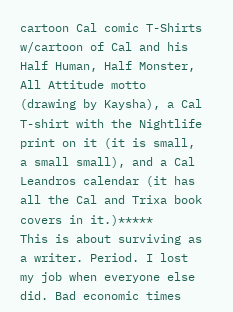cartoon Cal comic T-Shirts w/cartoon of Cal and his Half Human, Half Monster, All Attitude motto (drawing by Kaysha), a Cal T-shirt with the Nightlife print on it (it is small, a small small), and a Cal Leandros calendar (it has all the Cal and Trixa book covers in it.)*****
This is about surviving as a writer. Period. I lost my job when everyone else did. Bad economic times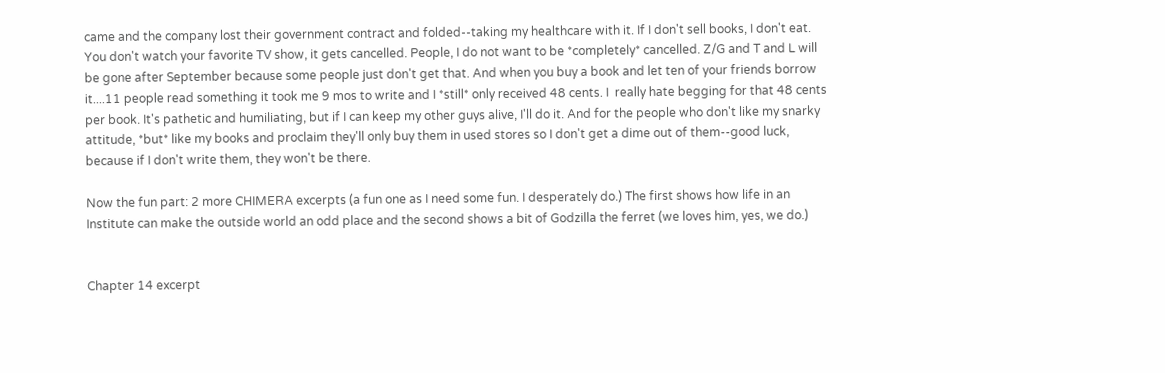came and the company lost their government contract and folded--taking my healthcare with it. If I don't sell books, I don't eat. You don't watch your favorite TV show, it gets cancelled. People, I do not want to be *completely* cancelled. Z/G and T and L will be gone after September because some people just don't get that. And when you buy a book and let ten of your friends borrow it....11 people read something it took me 9 mos to write and I *still* only received 48 cents. I  really hate begging for that 48 cents per book. It's pathetic and humiliating, but if I can keep my other guys alive, I'll do it. And for the people who don't like my snarky attitude, *but* like my books and proclaim they'll only buy them in used stores so I don't get a dime out of them--good luck, because if I don't write them, they won't be there.

Now the fun part: 2 more CHIMERA excerpts (a fun one as I need some fun. I desperately do.) The first shows how life in an Institute can make the outside world an odd place and the second shows a bit of Godzilla the ferret (we loves him, yes, we do.)


Chapter 14 excerpt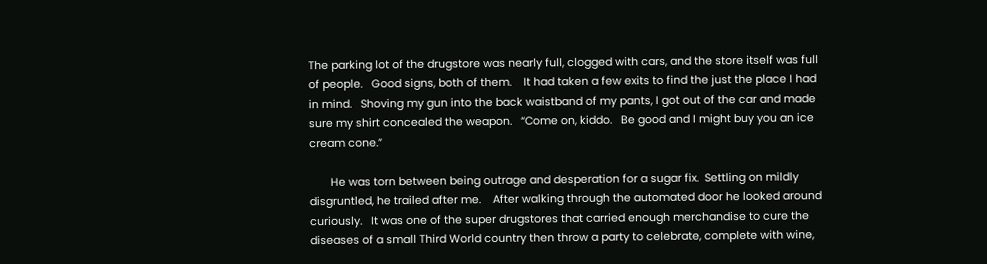The parking lot of the drugstore was nearly full, clogged with cars, and the store itself was full of people.   Good signs, both of them.    It had taken a few exits to find the just the place I had in mind.   Shoving my gun into the back waistband of my pants, I got out of the car and made sure my shirt concealed the weapon.   “Come on, kiddo.   Be good and I might buy you an ice cream cone.”

       He was torn between being outrage and desperation for a sugar fix.  Settling on mildly disgruntled, he trailed after me.    After walking through the automated door he looked around curiously.   It was one of the super drugstores that carried enough merchandise to cure the diseases of a small Third World country then throw a party to celebrate, complete with wine,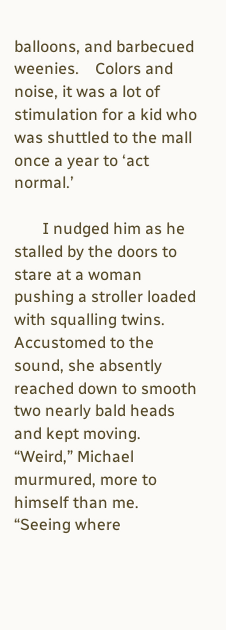balloons, and barbecued weenies.    Colors and noise, it was a lot of stimulation for a kid who was shuttled to the mall once a year to ‘act normal.’

       I nudged him as he stalled by the doors to stare at a woman pushing a stroller loaded with squalling twins.    Accustomed to the sound, she absently reached down to smooth two nearly bald heads and kept moving.    “Weird,” Michael murmured, more to himself than me.   “Seeing where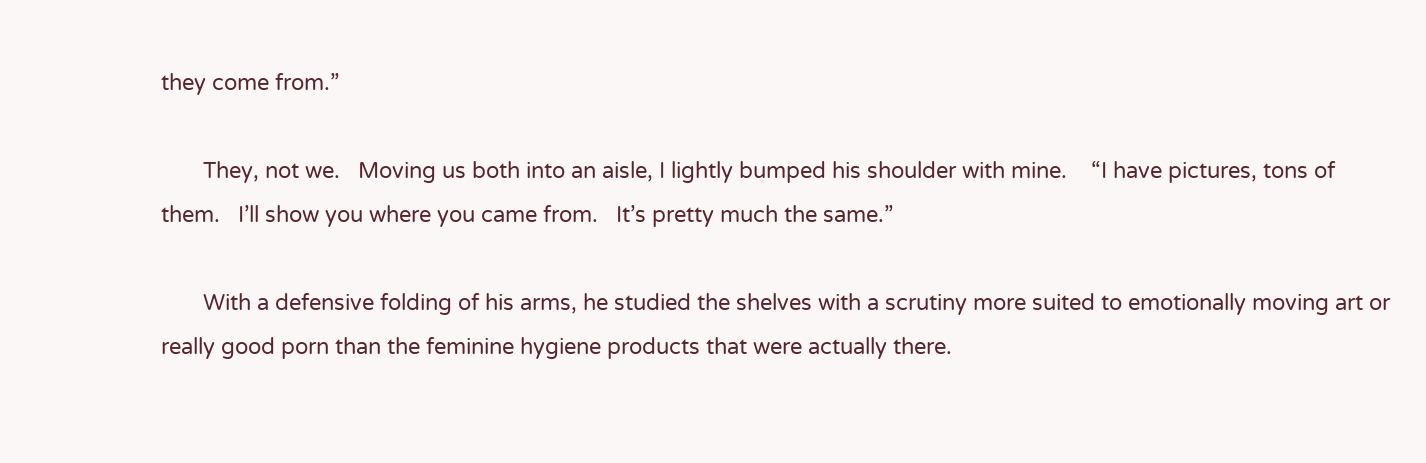they come from.”

       They, not we.   Moving us both into an aisle, I lightly bumped his shoulder with mine.    “I have pictures, tons of them.   I’ll show you where you came from.   It’s pretty much the same.”

       With a defensive folding of his arms, he studied the shelves with a scrutiny more suited to emotionally moving art or really good porn than the feminine hygiene products that were actually there.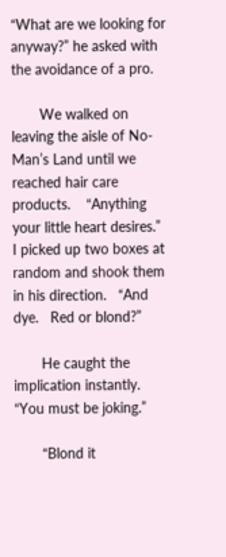“What are we looking for anyway?” he asked with the avoidance of a pro.

       We walked on leaving the aisle of No-Man’s Land until we reached hair care products.    “Anything your little heart desires.”    I picked up two boxes at random and shook them in his direction.   “And dye.   Red or blond?”

       He caught the implication instantly.    “You must be joking.”

       “Blond it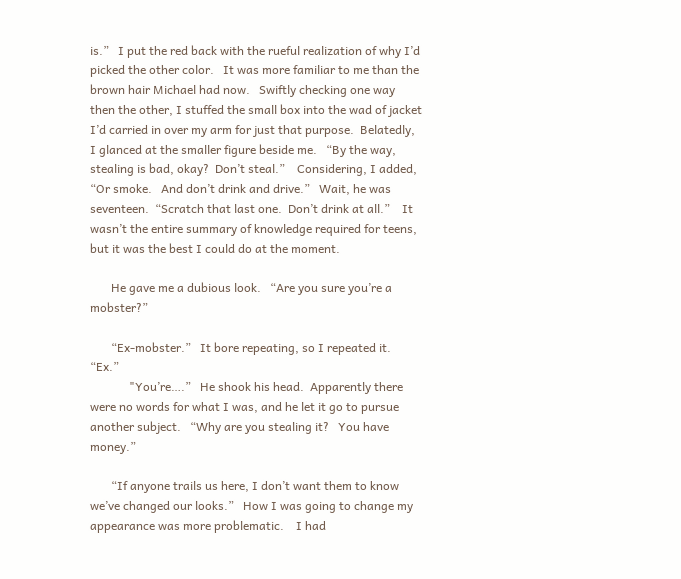is.”   I put the red back with the rueful realization of why I’d picked the other color.   It was more familiar to me than the brown hair Michael had now.   Swiftly checking one way then the other, I stuffed the small box into the wad of jacket I’d carried in over my arm for just that purpose.  Belatedly, I glanced at the smaller figure beside me.   “By the way, stealing is bad, okay?  Don’t steal.”    Considering, I added, “Or smoke.   And don’t drink and drive.”   Wait, he was seventeen.  “Scratch that last one.  Don’t drink at all.”    It wasn’t the entire summary of knowledge required for teens, but it was the best I could do at the moment.

       He gave me a dubious look.   “Are you sure you’re a mobster?”

       “Ex-mobster.”   It bore repeating, so I repeated it.  “Ex.”
             "You’re….”   He shook his head.  Apparently there were no words for what I was, and he let it go to pursue another subject.   “Why are you stealing it?   You have money.”

       “If anyone trails us here, I don’t want them to know we’ve changed our looks.”   How I was going to change my appearance was more problematic.    I had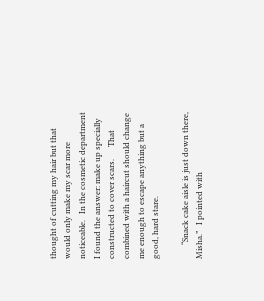thought of cutting my hair but that would only make my scar more noticeable.   In the cosmetic department I found the answer: make up specially constructed to cover scars.      That combined with a haircut should change me enough to escape anything but a good, hard stare.

       “Snack cake aisle is just down there, Misha.”   I pointed with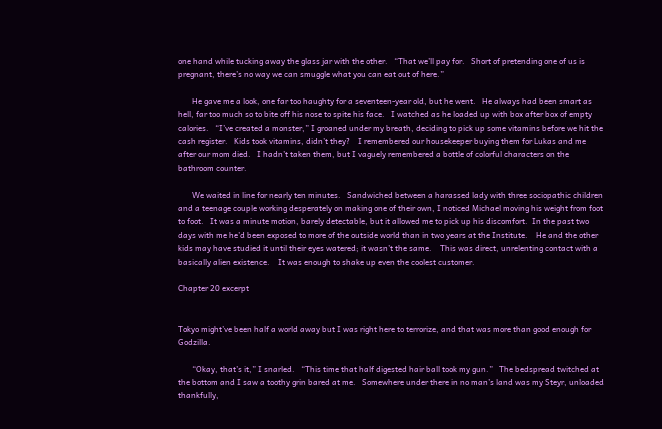one hand while tucking away the glass jar with the other.   “That we’ll pay for.   Short of pretending one of us is pregnant, there’s no way we can smuggle what you can eat out of here.”

       He gave me a look, one far too haughty for a seventeen-year old, but he went.   He always had been smart as hell, far too much so to bite off his nose to spite his face.   I watched as he loaded up with box after box of empty calories.   “I’ve created a monster,” I groaned under my breath, deciding to pick up some vitamins before we hit the cash register.   Kids took vitamins, didn’t they?    I remembered our housekeeper buying them for Lukas and me after our mom died.   I hadn’t taken them, but I vaguely remembered a bottle of colorful characters on the bathroom counter.

       We waited in line for nearly ten minutes.   Sandwiched between a harassed lady with three sociopathic children and a teenage couple working desperately on making one of their own, I noticed Michael moving his weight from foot to foot.   It was a minute motion, barely detectable, but it allowed me to pick up his discomfort.  In the past two days with me he’d been exposed to more of the outside world than in two years at the Institute.    He and the other kids may have studied it until their eyes watered; it wasn’t the same.    This was direct, unrelenting contact with a basically alien existence.    It was enough to shake up even the coolest customer.

Chapter 20 excerpt


Tokyo might’ve been half a world away but I was right here to terrorize, and that was more than good enough for Godzilla.

       “Okay, that’s it,” I snarled.   “This time that half digested hair ball took my gun.”   The bedspread twitched at the bottom and I saw a toothy grin bared at me.   Somewhere under there in no man’s land was my Steyr, unloaded thankfully,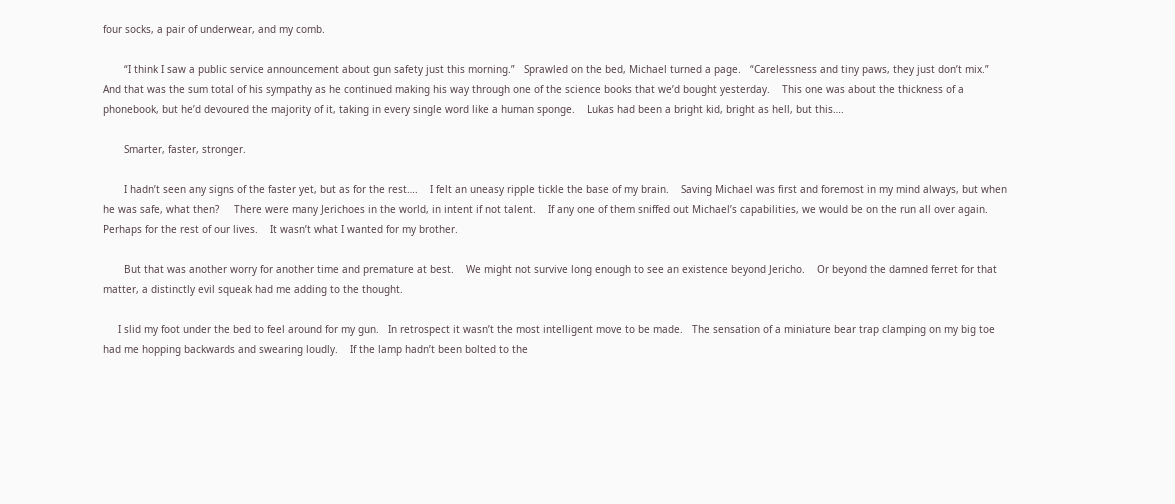four socks, a pair of underwear, and my comb.

       “I think I saw a public service announcement about gun safety just this morning.”   Sprawled on the bed, Michael turned a page.   “Carelessness and tiny paws, they just don’t mix.”    And that was the sum total of his sympathy as he continued making his way through one of the science books that we’d bought yesterday.    This one was about the thickness of a phonebook, but he’d devoured the majority of it, taking in every single word like a human sponge.    Lukas had been a bright kid, bright as hell, but this….

       Smarter, faster, stronger.

       I hadn’t seen any signs of the faster yet, but as for the rest….    I felt an uneasy ripple tickle the base of my brain.    Saving Michael was first and foremost in my mind always, but when he was safe, what then?     There were many Jerichoes in the world, in intent if not talent.    If any one of them sniffed out Michael’s capabilities, we would be on the run all over again.    Perhaps for the rest of our lives.    It wasn’t what I wanted for my brother.

       But that was another worry for another time and premature at best.    We might not survive long enough to see an existence beyond Jericho.    Or beyond the damned ferret for that matter, a distinctly evil squeak had me adding to the thought.

     I slid my foot under the bed to feel around for my gun.   In retrospect it wasn’t the most intelligent move to be made.   The sensation of a miniature bear trap clamping on my big toe had me hopping backwards and swearing loudly.    If the lamp hadn’t been bolted to the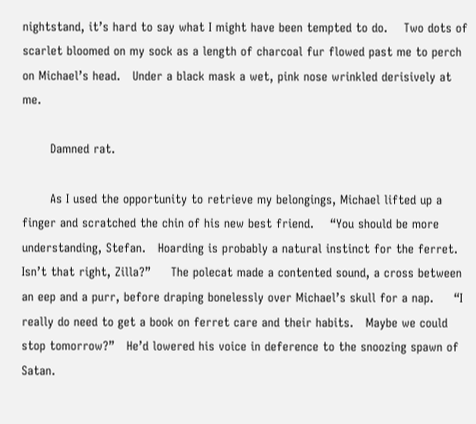nightstand, it’s hard to say what I might have been tempted to do.    Two dots of scarlet bloomed on my sock as a length of charcoal fur flowed past me to perch on Michael’s head.   Under a black mask a wet, pink nose wrinkled derisively at me.

       Damned rat.

       As I used the opportunity to retrieve my belongings, Michael lifted up a finger and scratched the chin of his new best friend.    “You should be more understanding, Stefan.   Hoarding is probably a natural instinct for the ferret.   Isn’t that right, Zilla?”     The polecat made a contented sound, a cross between an eep and a purr, before draping bonelessly over Michael’s skull for a nap.     “I really do need to get a book on ferret care and their habits.   Maybe we could stop tomorrow?”   He’d lowered his voice in deference to the snoozing spawn of Satan.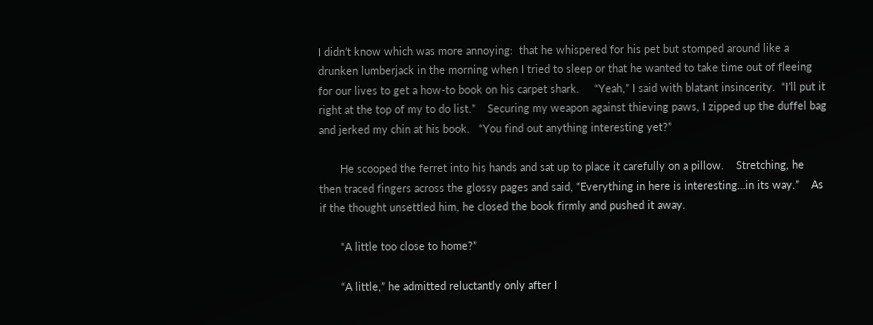I didn’t know which was more annoying:  that he whispered for his pet but stomped around like a drunken lumberjack in the morning when I tried to sleep or that he wanted to take time out of fleeing for our lives to get a how-to book on his carpet shark.     “Yeah,” I said with blatant insincerity.  “I’ll put it right at the top of my to do list.”    Securing my weapon against thieving paws, I zipped up the duffel bag and jerked my chin at his book.   “You find out anything interesting yet?”

       He scooped the ferret into his hands and sat up to place it carefully on a pillow.    Stretching, he then traced fingers across the glossy pages and said, “Everything in here is interesting…in its way.”    As if the thought unsettled him, he closed the book firmly and pushed it away.

       “A little too close to home?”

       “A little,” he admitted reluctantly only after I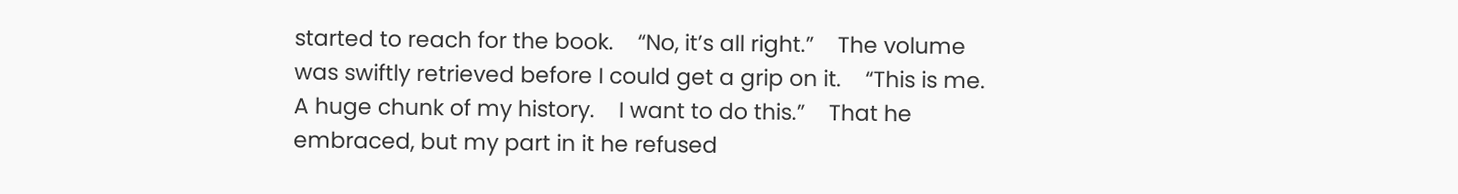started to reach for the book.    “No, it’s all right.”    The volume was swiftly retrieved before I could get a grip on it.    “This is me.   A huge chunk of my history.    I want to do this.”    That he embraced, but my part in it he refused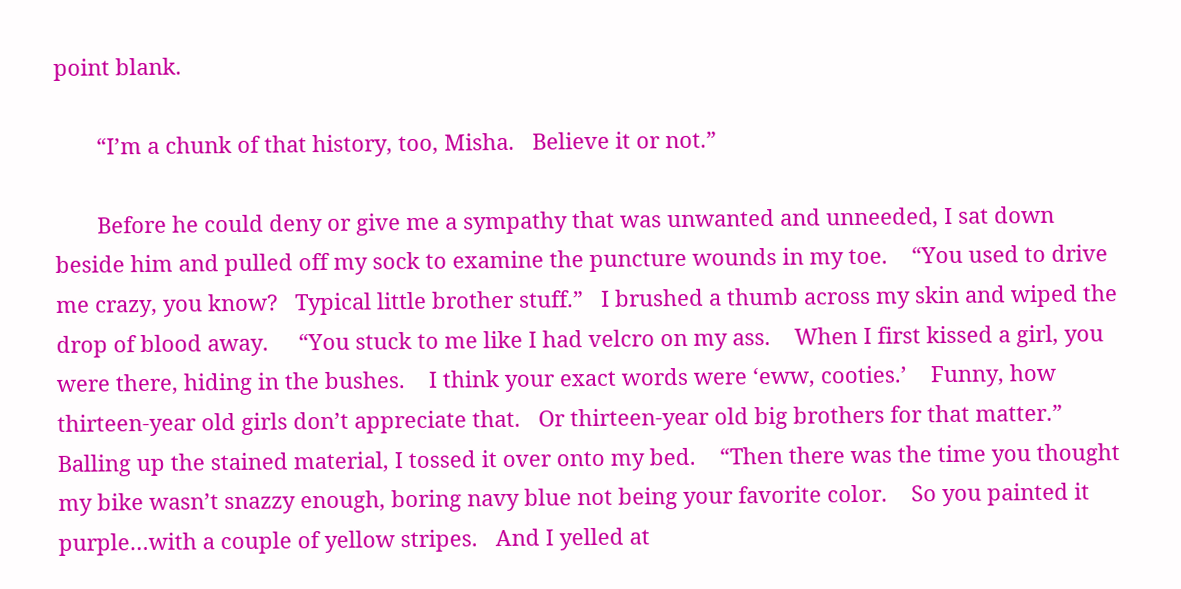point blank.

       “I’m a chunk of that history, too, Misha.   Believe it or not.”

       Before he could deny or give me a sympathy that was unwanted and unneeded, I sat down beside him and pulled off my sock to examine the puncture wounds in my toe.    “You used to drive me crazy, you know?   Typical little brother stuff.”   I brushed a thumb across my skin and wiped the drop of blood away.     “You stuck to me like I had velcro on my ass.    When I first kissed a girl, you were there, hiding in the bushes.    I think your exact words were ‘eww, cooties.’    Funny, how thirteen-year old girls don’t appreciate that.   Or thirteen-year old big brothers for that matter.”   Balling up the stained material, I tossed it over onto my bed.    “Then there was the time you thought my bike wasn’t snazzy enough, boring navy blue not being your favorite color.    So you painted it purple…with a couple of yellow stripes.   And I yelled at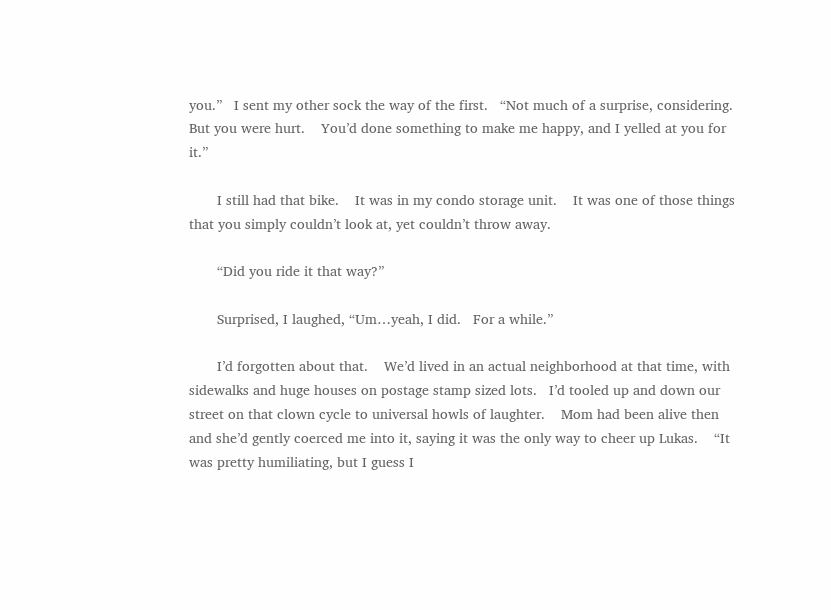you.”   I sent my other sock the way of the first.   “Not much of a surprise, considering.    But you were hurt.    You’d done something to make me happy, and I yelled at you for it.”

       I still had that bike.    It was in my condo storage unit.    It was one of those things that you simply couldn’t look at, yet couldn’t throw away.

       “Did you ride it that way?”

       Surprised, I laughed, “Um…yeah, I did.   For a while.”

       I’d forgotten about that.    We’d lived in an actual neighborhood at that time, with sidewalks and huge houses on postage stamp sized lots.   I’d tooled up and down our street on that clown cycle to universal howls of laughter.    Mom had been alive then and she’d gently coerced me into it, saying it was the only way to cheer up Lukas.    “It was pretty humiliating, but I guess I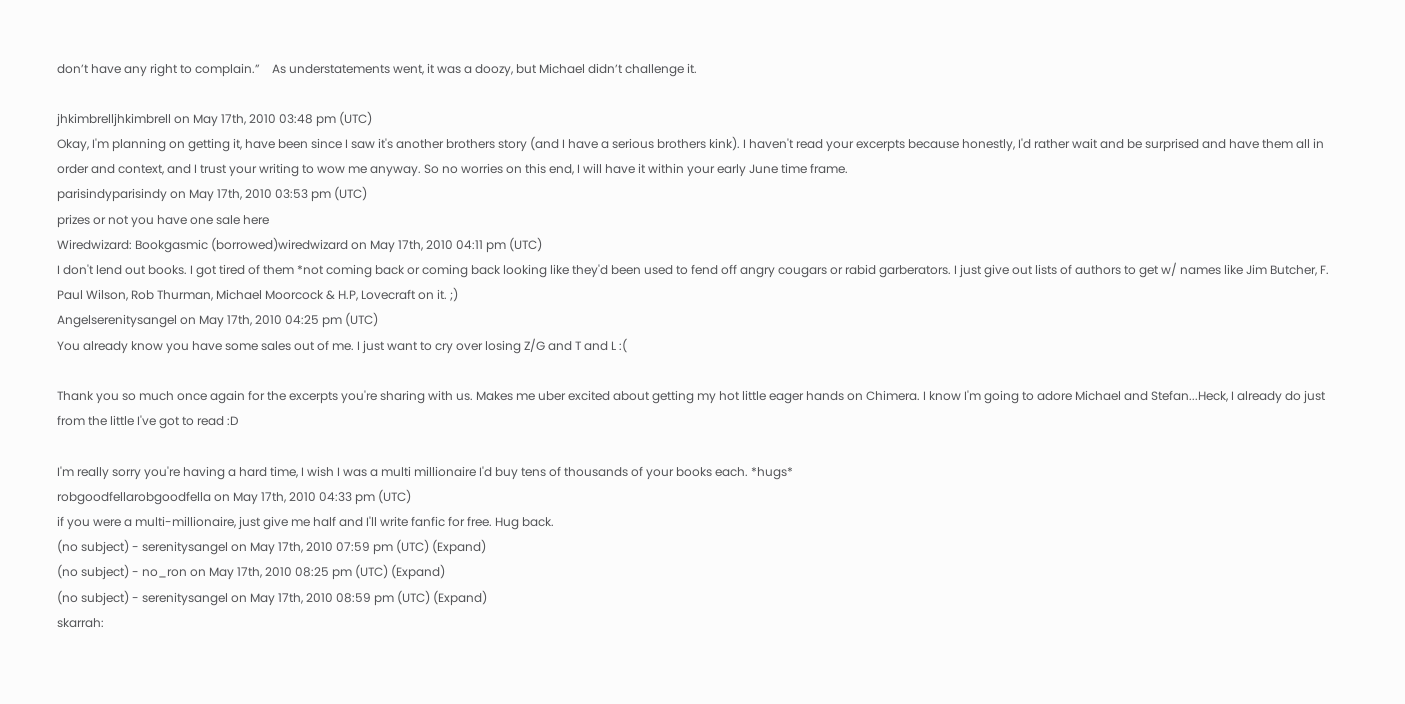don’t have any right to complain.”    As understatements went, it was a doozy, but Michael didn’t challenge it.

jhkimbrelljhkimbrell on May 17th, 2010 03:48 pm (UTC)
Okay, I'm planning on getting it, have been since I saw it's another brothers story (and I have a serious brothers kink). I haven't read your excerpts because honestly, I'd rather wait and be surprised and have them all in order and context, and I trust your writing to wow me anyway. So no worries on this end, I will have it within your early June time frame.
parisindyparisindy on May 17th, 2010 03:53 pm (UTC)
prizes or not you have one sale here
Wiredwizard: Bookgasmic (borrowed)wiredwizard on May 17th, 2010 04:11 pm (UTC)
I don't lend out books. I got tired of them *not coming back or coming back looking like they'd been used to fend off angry cougars or rabid garberators. I just give out lists of authors to get w/ names like Jim Butcher, F. Paul Wilson, Rob Thurman, Michael Moorcock & H.P, Lovecraft on it. ;)
Angelserenitysangel on May 17th, 2010 04:25 pm (UTC)
You already know you have some sales out of me. I just want to cry over losing Z/G and T and L :(

Thank you so much once again for the excerpts you're sharing with us. Makes me uber excited about getting my hot little eager hands on Chimera. I know I'm going to adore Michael and Stefan...Heck, I already do just from the little I've got to read :D

I'm really sorry you're having a hard time, I wish I was a multi millionaire I'd buy tens of thousands of your books each. *hugs*
robgoodfellarobgoodfella on May 17th, 2010 04:33 pm (UTC)
if you were a multi-millionaire, just give me half and I'll write fanfic for free. Hug back.
(no subject) - serenitysangel on May 17th, 2010 07:59 pm (UTC) (Expand)
(no subject) - no_ron on May 17th, 2010 08:25 pm (UTC) (Expand)
(no subject) - serenitysangel on May 17th, 2010 08:59 pm (UTC) (Expand)
skarrah: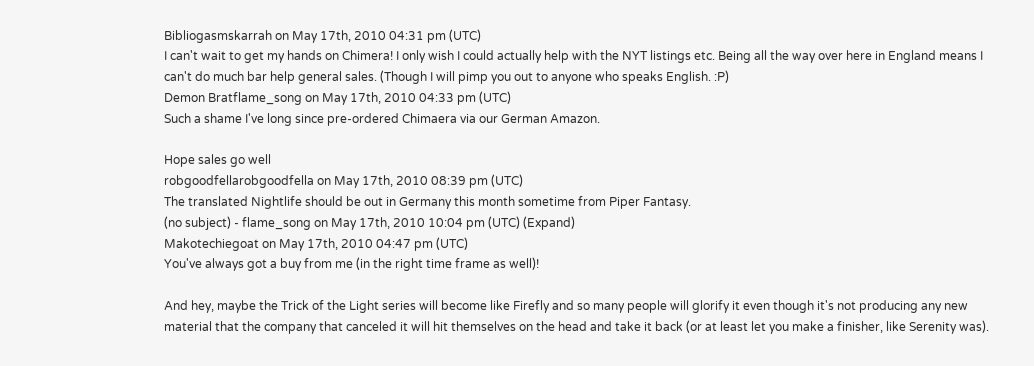Bibliogasmskarrah on May 17th, 2010 04:31 pm (UTC)
I can't wait to get my hands on Chimera! I only wish I could actually help with the NYT listings etc. Being all the way over here in England means I can't do much bar help general sales. (Though I will pimp you out to anyone who speaks English. :P)
Demon Bratflame_song on May 17th, 2010 04:33 pm (UTC)
Such a shame I've long since pre-ordered Chimaera via our German Amazon.

Hope sales go well
robgoodfellarobgoodfella on May 17th, 2010 08:39 pm (UTC)
The translated Nightlife should be out in Germany this month sometime from Piper Fantasy.
(no subject) - flame_song on May 17th, 2010 10:04 pm (UTC) (Expand)
Makotechiegoat on May 17th, 2010 04:47 pm (UTC)
You've always got a buy from me (in the right time frame as well)!

And hey, maybe the Trick of the Light series will become like Firefly and so many people will glorify it even though it's not producing any new material that the company that canceled it will hit themselves on the head and take it back (or at least let you make a finisher, like Serenity was).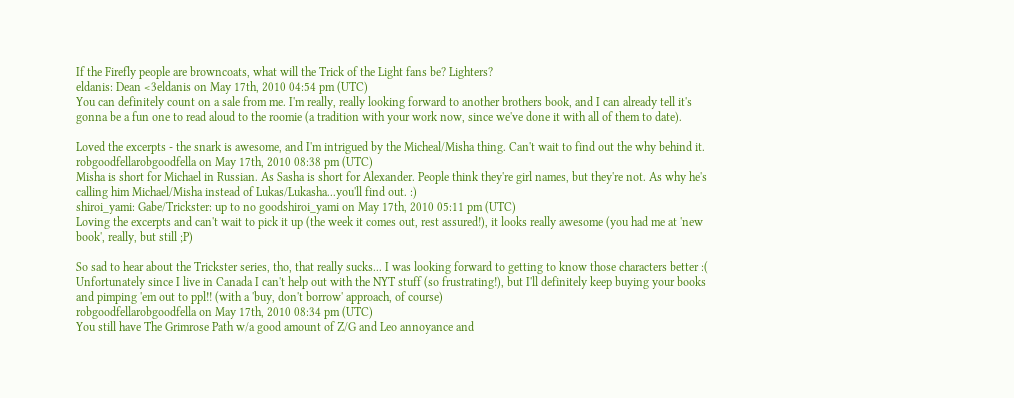If the Firefly people are browncoats, what will the Trick of the Light fans be? Lighters?
eldanis: Dean <3eldanis on May 17th, 2010 04:54 pm (UTC)
You can definitely count on a sale from me. I'm really, really looking forward to another brothers book, and I can already tell it's gonna be a fun one to read aloud to the roomie (a tradition with your work now, since we've done it with all of them to date).

Loved the excerpts - the snark is awesome, and I'm intrigued by the Micheal/Misha thing. Can't wait to find out the why behind it.
robgoodfellarobgoodfella on May 17th, 2010 08:38 pm (UTC)
Misha is short for Michael in Russian. As Sasha is short for Alexander. People think they're girl names, but they're not. As why he's calling him Michael/Misha instead of Lukas/Lukasha...you'll find out. :)
shiroi_yami: Gabe/Trickster: up to no goodshiroi_yami on May 17th, 2010 05:11 pm (UTC)
Loving the excerpts and can't wait to pick it up (the week it comes out, rest assured!), it looks really awesome (you had me at 'new book', really, but still ;P)

So sad to hear about the Trickster series, tho, that really sucks... I was looking forward to getting to know those characters better :( Unfortunately since I live in Canada I can't help out with the NYT stuff (so frustrating!), but I'll definitely keep buying your books and pimping 'em out to ppl!! (with a 'buy, don't borrow' approach, of course)
robgoodfellarobgoodfella on May 17th, 2010 08:34 pm (UTC)
You still have The Grimrose Path w/a good amount of Z/G and Leo annoyance and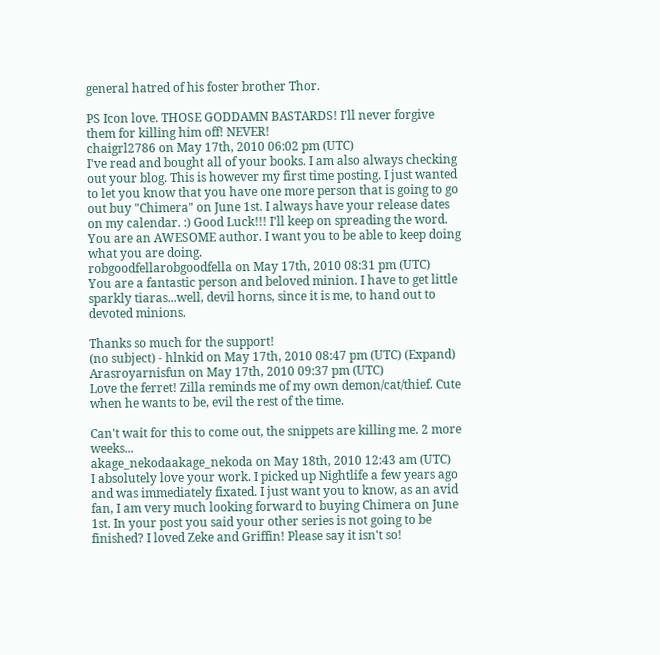general hatred of his foster brother Thor.

PS Icon love. THOSE GODDAMN BASTARDS! I'll never forgive them for killing him off! NEVER!
chaigrl2786 on May 17th, 2010 06:02 pm (UTC)
I've read and bought all of your books. I am also always checking out your blog. This is however my first time posting. I just wanted to let you know that you have one more person that is going to go out buy "Chimera" on June 1st. I always have your release dates on my calendar. :) Good Luck!!! I'll keep on spreading the word. You are an AWESOME author. I want you to be able to keep doing what you are doing.
robgoodfellarobgoodfella on May 17th, 2010 08:31 pm (UTC)
You are a fantastic person and beloved minion. I have to get little sparkly tiaras...well, devil horns, since it is me, to hand out to devoted minions.

Thanks so much for the support!
(no subject) - hlnkid on May 17th, 2010 08:47 pm (UTC) (Expand)
Arasroyarnisfun on May 17th, 2010 09:37 pm (UTC)
Love the ferret! Zilla reminds me of my own demon/cat/thief. Cute when he wants to be, evil the rest of the time.

Can't wait for this to come out, the snippets are killing me. 2 more weeks...
akage_nekodaakage_nekoda on May 18th, 2010 12:43 am (UTC)
I absolutely love your work. I picked up Nightlife a few years ago and was immediately fixated. I just want you to know, as an avid fan, I am very much looking forward to buying Chimera on June 1st. In your post you said your other series is not going to be finished? I loved Zeke and Griffin! Please say it isn't so!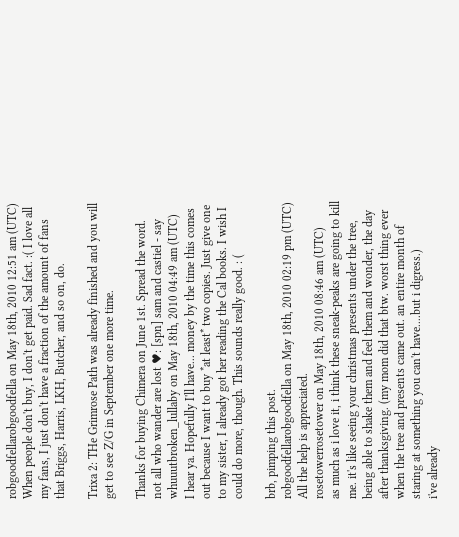robgoodfellarobgoodfella on May 18th, 2010 12:51 am (UTC)
When people don't buy, I don't get paid. Sad fact. :( I love all my fans, I just don't have a fraction of the amount of fans that Briggs, Harris, LKH, Butcher, and so on, do.

Trixa 2: THe Grimrose Path was already finished and you will get to see Z/G in September one more time.

Thanks for buying Chimera on June 1st. Spread the word.
not all who wander are lost ♥: [spn] sam and castiel - say whuuutbroken_lullaby on May 18th, 2010 04:49 am (UTC)
I hear ya. Hopefully I'll have... money by the time this comes out because I want to buy *at least* two copies. Just give one to my sister, I already got her reading the Cal books. I wish I could do more, though. This sounds really good. : (

brb, pimping this post.
robgoodfellarobgoodfella on May 18th, 2010 02:19 pm (UTC)
All the help is appreciated.
rosetowerrosetower on May 18th, 2010 08:46 am (UTC)
as much as i love it, i think these sneak-peaks are going to kill me. it's like seeing your christmas presents under the tree, being able to shake them and feel them and wonder, the day after thanksgiving. (my mom did that btw. worst thing ever when the tree and presents came out. an entire month of staring at something you can't have....but i digress.)
i've already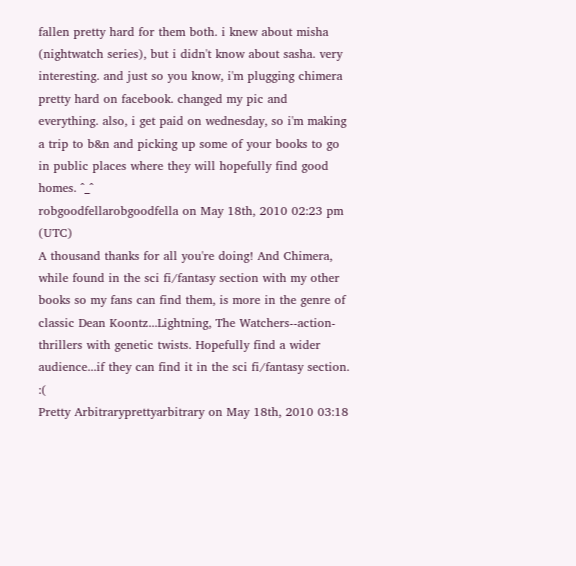fallen pretty hard for them both. i knew about misha (nightwatch series), but i didn't know about sasha. very interesting. and just so you know, i'm plugging chimera pretty hard on facebook. changed my pic and everything. also, i get paid on wednesday, so i'm making a trip to b&n and picking up some of your books to go in public places where they will hopefully find good homes. ^_^
robgoodfellarobgoodfella on May 18th, 2010 02:23 pm (UTC)
A thousand thanks for all you're doing! And Chimera, while found in the sci fi/fantasy section with my other books so my fans can find them, is more in the genre of classic Dean Koontz...Lightning, The Watchers--action-thrillers with genetic twists. Hopefully find a wider audience...if they can find it in the sci fi/fantasy section. :(
Pretty Arbitraryprettyarbitrary on May 18th, 2010 03:18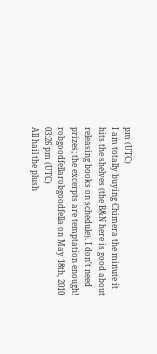pm (UTC)
I am totally buying Chimera the minute it hits the shelves (the B&N here is good about releasing books on schedule). I don't need prizes; the excerpts are temptation enough!
robgoodfellarobgoodfella on May 18th, 2010 03:26 pm (UTC)
All hail the plush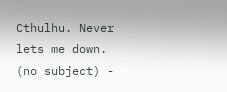Cthulhu. Never lets me down.
(no subject) -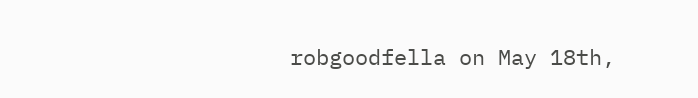robgoodfella on May 18th,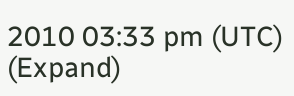2010 03:33 pm (UTC) (Expand)